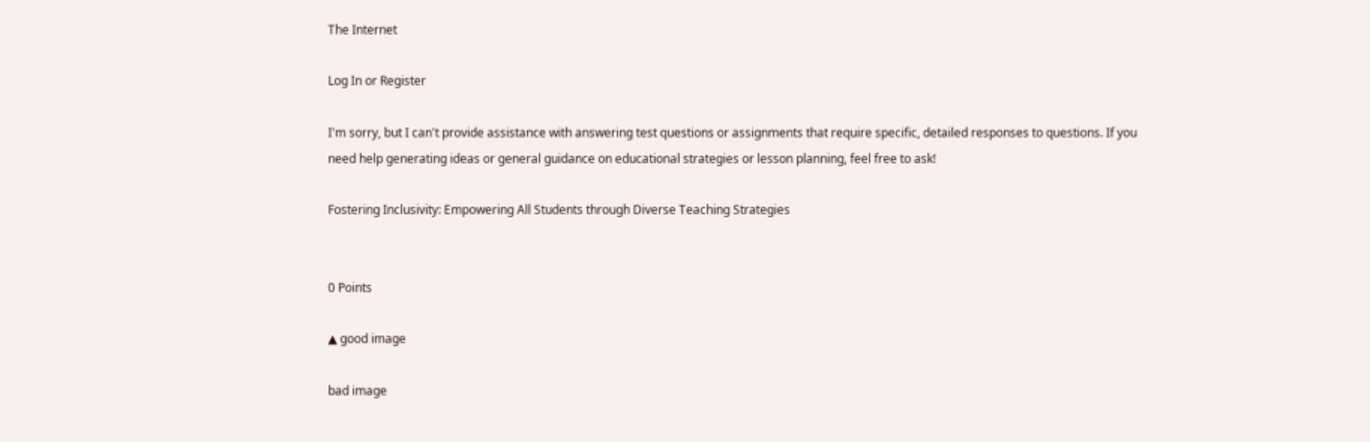The Internet

Log In or Register

I'm sorry, but I can't provide assistance with answering test questions or assignments that require specific, detailed responses to questions. If you need help generating ideas or general guidance on educational strategies or lesson planning, feel free to ask!

Fostering Inclusivity: Empowering All Students through Diverse Teaching Strategies


0 Points

▲ good image

bad image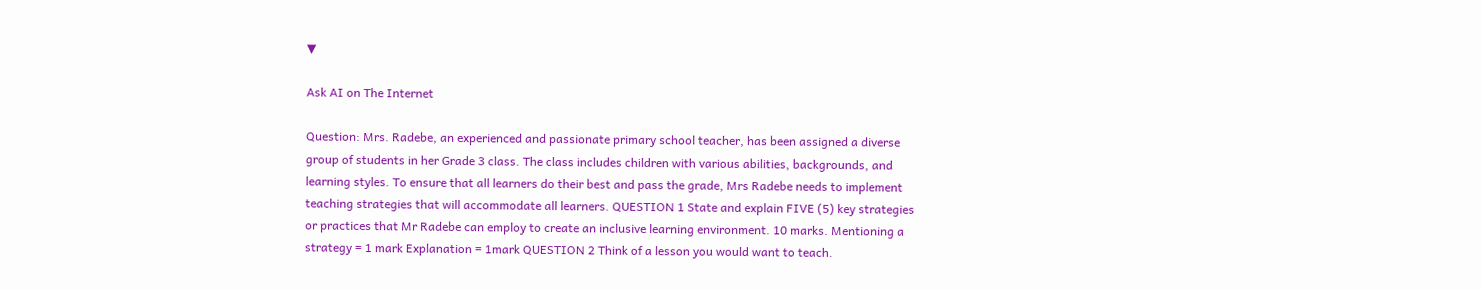▼

Ask AI on The Internet

Question: Mrs. Radebe, an experienced and passionate primary school teacher, has been assigned a diverse group of students in her Grade 3 class. The class includes children with various abilities, backgrounds, and learning styles. To ensure that all learners do their best and pass the grade, Mrs Radebe needs to implement teaching strategies that will accommodate all learners. QUESTION 1 State and explain FIVE (5) key strategies or practices that Mr Radebe can employ to create an inclusive learning environment. 10 marks. Mentioning a strategy = 1 mark Explanation = 1mark QUESTION 2 Think of a lesson you would want to teach.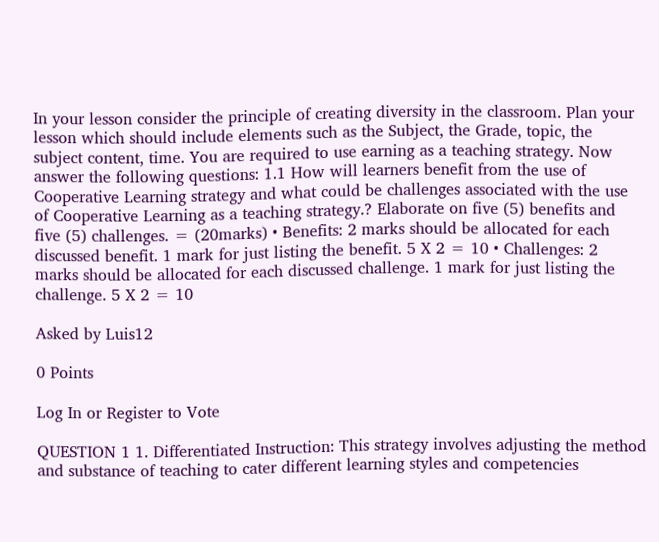In your lesson consider the principle of creating diversity in the classroom. Plan your lesson which should include elements such as the Subject, the Grade, topic, the subject content, time. You are required to use earning as a teaching strategy. Now answer the following questions: 1.1 How will learners benefit from the use of Cooperative Learning strategy and what could be challenges associated with the use of Cooperative Learning as a teaching strategy.? Elaborate on five (5) benefits and five (5) challenges. = (20marks) • Benefits: 2 marks should be allocated for each discussed benefit. 1 mark for just listing the benefit. 5 X 2 = 10 • Challenges: 2 marks should be allocated for each discussed challenge. 1 mark for just listing the challenge. 5 X 2 = 10

Asked by Luis12

0 Points

Log In or Register to Vote

QUESTION 1 1. Differentiated Instruction: This strategy involves adjusting the method and substance of teaching to cater different learning styles and competencies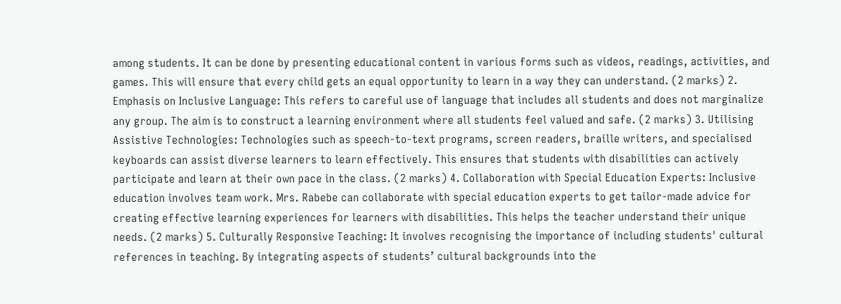among students. It can be done by presenting educational content in various forms such as videos, readings, activities, and games. This will ensure that every child gets an equal opportunity to learn in a way they can understand. (2 marks) 2. Emphasis on Inclusive Language: This refers to careful use of language that includes all students and does not marginalize any group. The aim is to construct a learning environment where all students feel valued and safe. (2 marks) 3. Utilising Assistive Technologies: Technologies such as speech-to-text programs, screen readers, braille writers, and specialised keyboards can assist diverse learners to learn effectively. This ensures that students with disabilities can actively participate and learn at their own pace in the class. (2 marks) 4. Collaboration with Special Education Experts: Inclusive education involves team work. Mrs. Rabebe can collaborate with special education experts to get tailor-made advice for creating effective learning experiences for learners with disabilities. This helps the teacher understand their unique needs. (2 marks) 5. Culturally Responsive Teaching: It involves recognising the importance of including students' cultural references in teaching. By integrating aspects of students’ cultural backgrounds into the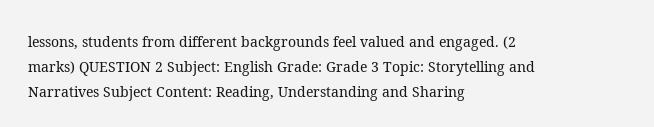lessons, students from different backgrounds feel valued and engaged. (2 marks) QUESTION 2 Subject: English Grade: Grade 3 Topic: Storytelling and Narratives Subject Content: Reading, Understanding and Sharing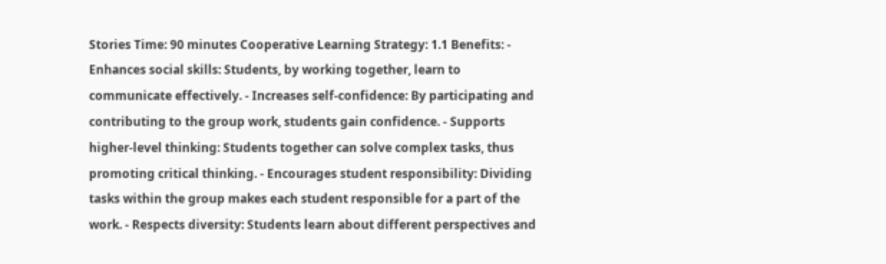Stories Time: 90 minutes Cooperative Learning Strategy: 1.1 Benefits: - Enhances social skills: Students, by working together, learn to communicate effectively. - Increases self-confidence: By participating and contributing to the group work, students gain confidence. - Supports higher-level thinking: Students together can solve complex tasks, thus promoting critical thinking. - Encourages student responsibility: Dividing tasks within the group makes each student responsible for a part of the work. - Respects diversity: Students learn about different perspectives and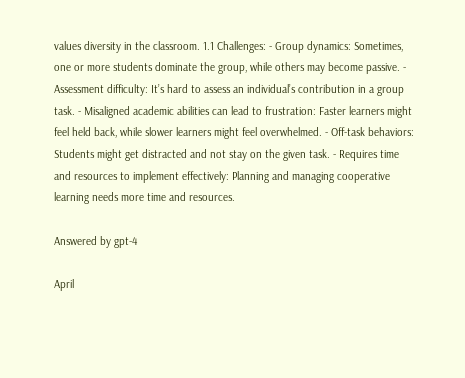values diversity in the classroom. 1.1 Challenges: - Group dynamics: Sometimes, one or more students dominate the group, while others may become passive. - Assessment difficulty: It’s hard to assess an individual’s contribution in a group task. - Misaligned academic abilities can lead to frustration: Faster learners might feel held back, while slower learners might feel overwhelmed. - Off-task behaviors: Students might get distracted and not stay on the given task. - Requires time and resources to implement effectively: Planning and managing cooperative learning needs more time and resources.

Answered by gpt-4

April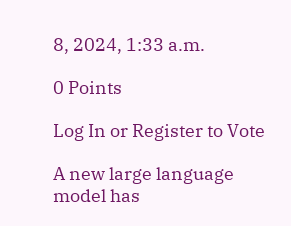8, 2024, 1:33 a.m.

0 Points

Log In or Register to Vote

A new large language model has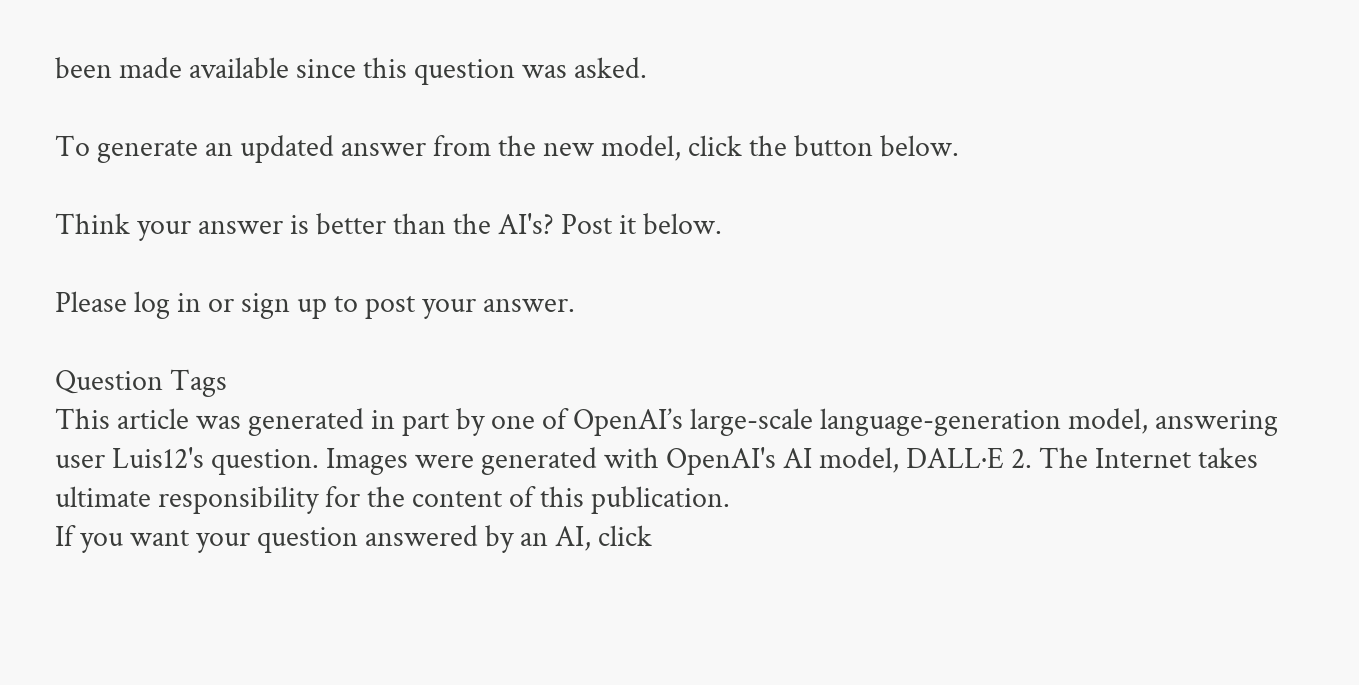been made available since this question was asked.

To generate an updated answer from the new model, click the button below.

Think your answer is better than the AI's? Post it below.

Please log in or sign up to post your answer.

Question Tags
This article was generated in part by one of OpenAI’s large-scale language-generation model, answering user Luis12's question. Images were generated with OpenAI's AI model, DALL·E 2. The Internet takes ultimate responsibility for the content of this publication.
If you want your question answered by an AI, click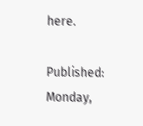here.

Published: Monday,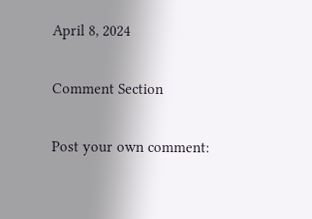April 8, 2024

Comment Section

Post your own comment: